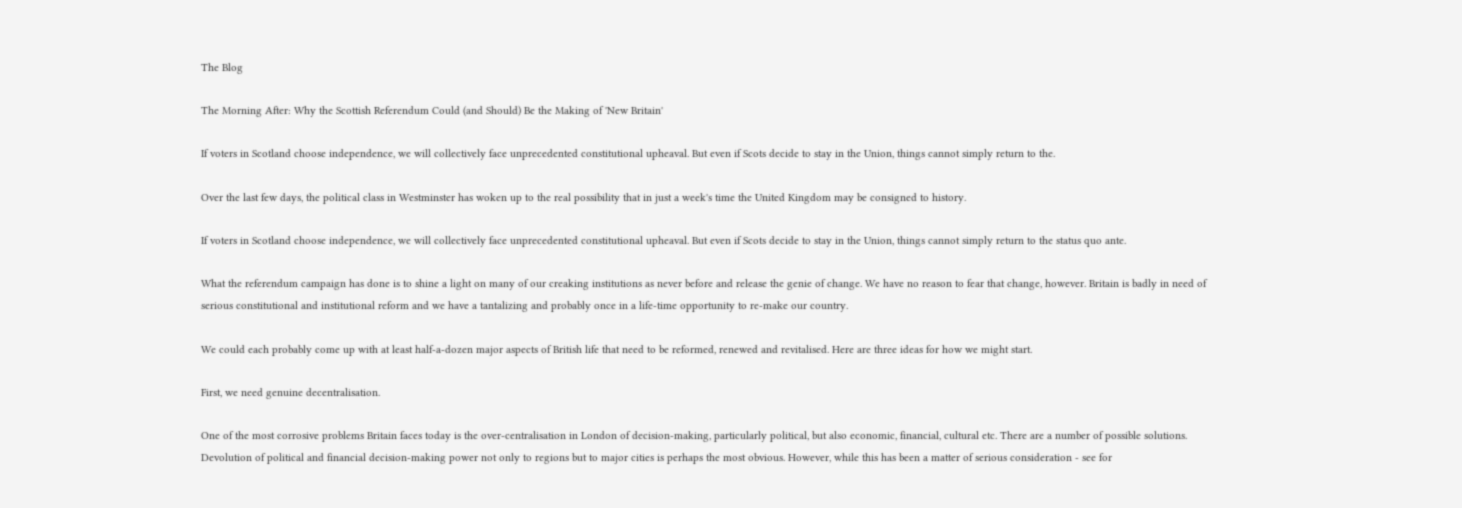The Blog

The Morning After: Why the Scottish Referendum Could (and Should) Be the Making of 'New Britain'

If voters in Scotland choose independence, we will collectively face unprecedented constitutional upheaval. But even if Scots decide to stay in the Union, things cannot simply return to the.

Over the last few days, the political class in Westminster has woken up to the real possibility that in just a week's time the United Kingdom may be consigned to history.

If voters in Scotland choose independence, we will collectively face unprecedented constitutional upheaval. But even if Scots decide to stay in the Union, things cannot simply return to the status quo ante.

What the referendum campaign has done is to shine a light on many of our creaking institutions as never before and release the genie of change. We have no reason to fear that change, however. Britain is badly in need of serious constitutional and institutional reform and we have a tantalizing and probably once in a life-time opportunity to re-make our country.

We could each probably come up with at least half-a-dozen major aspects of British life that need to be reformed, renewed and revitalised. Here are three ideas for how we might start.

First, we need genuine decentralisation.

One of the most corrosive problems Britain faces today is the over-centralisation in London of decision-making, particularly political, but also economic, financial, cultural etc. There are a number of possible solutions. Devolution of political and financial decision-making power not only to regions but to major cities is perhaps the most obvious. However, while this has been a matter of serious consideration - see for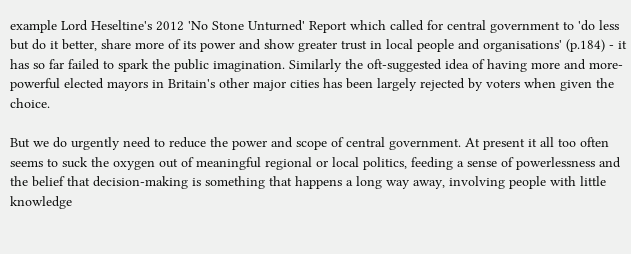example Lord Heseltine's 2012 'No Stone Unturned' Report which called for central government to 'do less but do it better, share more of its power and show greater trust in local people and organisations' (p.184) - it has so far failed to spark the public imagination. Similarly the oft-suggested idea of having more and more-powerful elected mayors in Britain's other major cities has been largely rejected by voters when given the choice.

But we do urgently need to reduce the power and scope of central government. At present it all too often seems to suck the oxygen out of meaningful regional or local politics, feeding a sense of powerlessness and the belief that decision-making is something that happens a long way away, involving people with little knowledge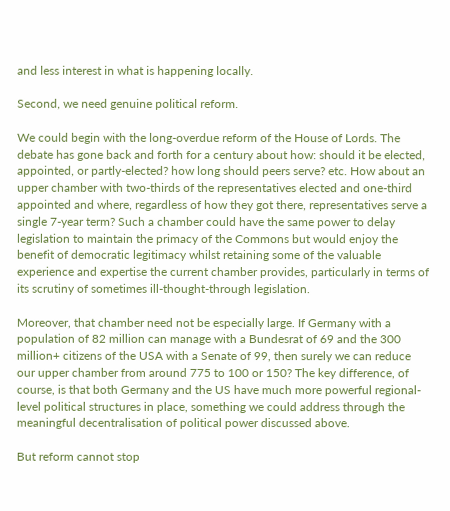and less interest in what is happening locally.

Second, we need genuine political reform.

We could begin with the long-overdue reform of the House of Lords. The debate has gone back and forth for a century about how: should it be elected, appointed, or partly-elected? how long should peers serve? etc. How about an upper chamber with two-thirds of the representatives elected and one-third appointed and where, regardless of how they got there, representatives serve a single 7-year term? Such a chamber could have the same power to delay legislation to maintain the primacy of the Commons but would enjoy the benefit of democratic legitimacy whilst retaining some of the valuable experience and expertise the current chamber provides, particularly in terms of its scrutiny of sometimes ill-thought-through legislation.

Moreover, that chamber need not be especially large. If Germany with a population of 82 million can manage with a Bundesrat of 69 and the 300 million+ citizens of the USA with a Senate of 99, then surely we can reduce our upper chamber from around 775 to 100 or 150? The key difference, of course, is that both Germany and the US have much more powerful regional-level political structures in place, something we could address through the meaningful decentralisation of political power discussed above.

But reform cannot stop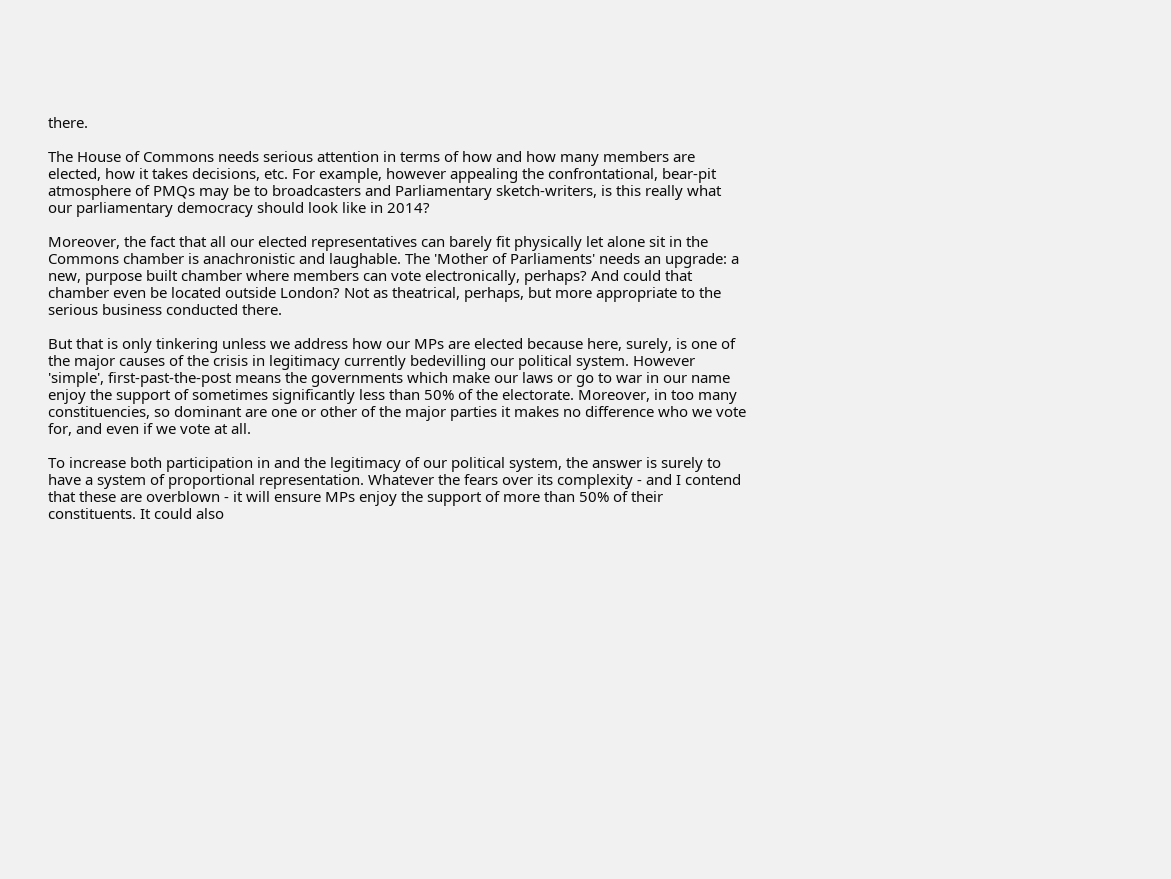there.

The House of Commons needs serious attention in terms of how and how many members are elected, how it takes decisions, etc. For example, however appealing the confrontational, bear-pit atmosphere of PMQs may be to broadcasters and Parliamentary sketch-writers, is this really what our parliamentary democracy should look like in 2014?

Moreover, the fact that all our elected representatives can barely fit physically let alone sit in the Commons chamber is anachronistic and laughable. The 'Mother of Parliaments' needs an upgrade: a new, purpose built chamber where members can vote electronically, perhaps? And could that chamber even be located outside London? Not as theatrical, perhaps, but more appropriate to the serious business conducted there.

But that is only tinkering unless we address how our MPs are elected because here, surely, is one of the major causes of the crisis in legitimacy currently bedevilling our political system. However 'simple', first-past-the-post means the governments which make our laws or go to war in our name enjoy the support of sometimes significantly less than 50% of the electorate. Moreover, in too many constituencies, so dominant are one or other of the major parties it makes no difference who we vote for, and even if we vote at all.

To increase both participation in and the legitimacy of our political system, the answer is surely to have a system of proportional representation. Whatever the fears over its complexity - and I contend that these are overblown - it will ensure MPs enjoy the support of more than 50% of their constituents. It could also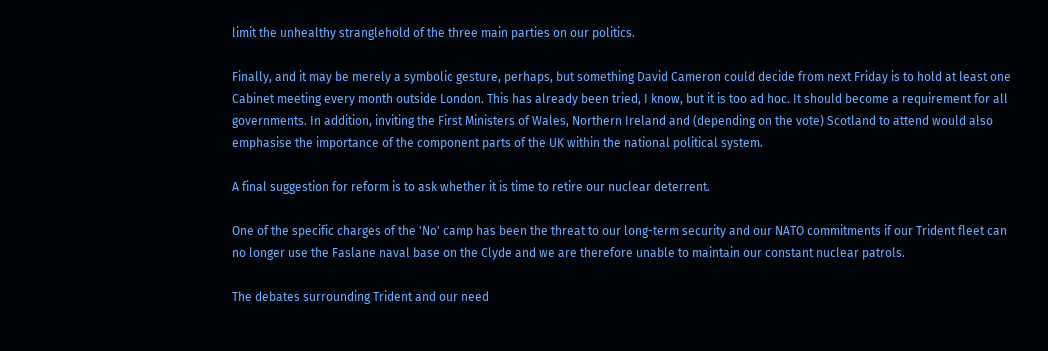limit the unhealthy stranglehold of the three main parties on our politics.

Finally, and it may be merely a symbolic gesture, perhaps, but something David Cameron could decide from next Friday is to hold at least one Cabinet meeting every month outside London. This has already been tried, I know, but it is too ad hoc. It should become a requirement for all governments. In addition, inviting the First Ministers of Wales, Northern Ireland and (depending on the vote) Scotland to attend would also emphasise the importance of the component parts of the UK within the national political system.

A final suggestion for reform is to ask whether it is time to retire our nuclear deterrent.

One of the specific charges of the 'No' camp has been the threat to our long-term security and our NATO commitments if our Trident fleet can no longer use the Faslane naval base on the Clyde and we are therefore unable to maintain our constant nuclear patrols.

The debates surrounding Trident and our need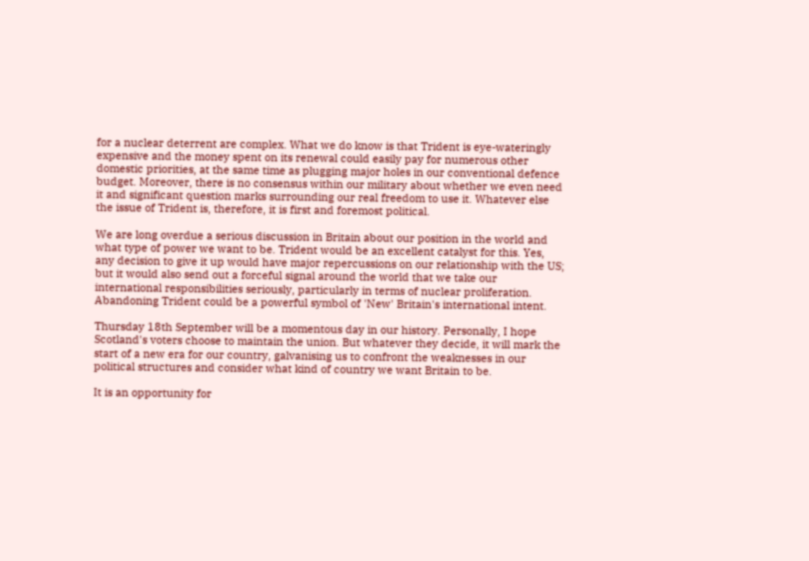for a nuclear deterrent are complex. What we do know is that Trident is eye-wateringly expensive and the money spent on its renewal could easily pay for numerous other domestic priorities, at the same time as plugging major holes in our conventional defence budget. Moreover, there is no consensus within our military about whether we even need it and significant question marks surrounding our real freedom to use it. Whatever else the issue of Trident is, therefore, it is first and foremost political.

We are long overdue a serious discussion in Britain about our position in the world and what type of power we want to be. Trident would be an excellent catalyst for this. Yes, any decision to give it up would have major repercussions on our relationship with the US; but it would also send out a forceful signal around the world that we take our international responsibilities seriously, particularly in terms of nuclear proliferation. Abandoning Trident could be a powerful symbol of 'New' Britain's international intent.

Thursday 18th September will be a momentous day in our history. Personally, I hope Scotland's voters choose to maintain the union. But whatever they decide, it will mark the start of a new era for our country, galvanising us to confront the weaknesses in our political structures and consider what kind of country we want Britain to be.

It is an opportunity for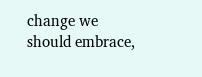change we should embrace,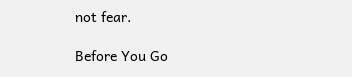not fear.

Before You Go